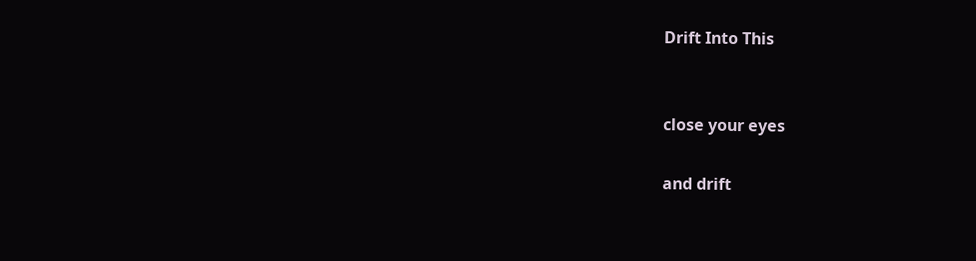Drift Into This


close your eyes

and drift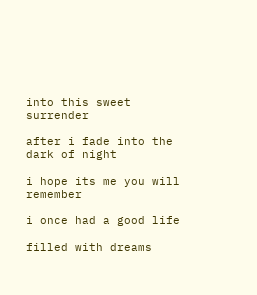into this sweet surrender

after i fade into the dark of night

i hope its me you will remember

i once had a good life

filled with dreams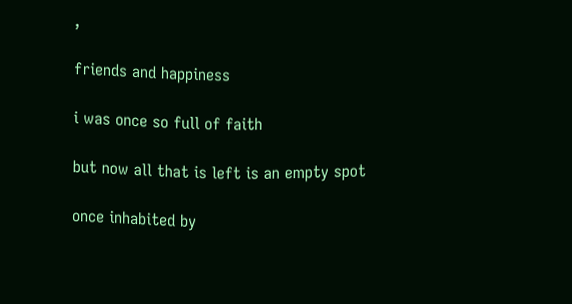,

friends and happiness

i was once so full of faith

but now all that is left is an empty spot

once inhabited by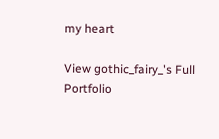my heart

View gothic_fairy_'s Full Portfolio